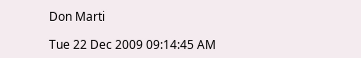Don Marti

Tue 22 Dec 2009 09:14:45 AM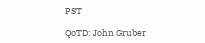PST

QoTD: John Gruber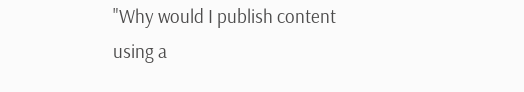"Why would I publish content using a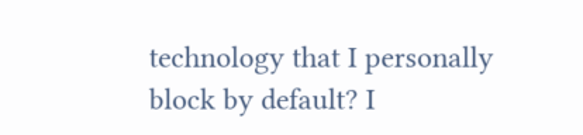technology that I personally block by default? I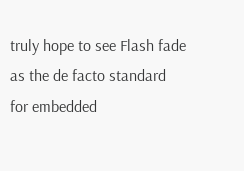truly hope to see Flash fade as the de facto standard for embedded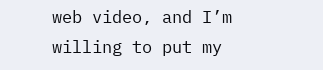web video, and I’m willing to put my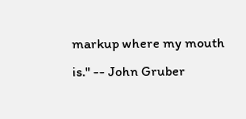markup where my mouth is." -- John Gruber